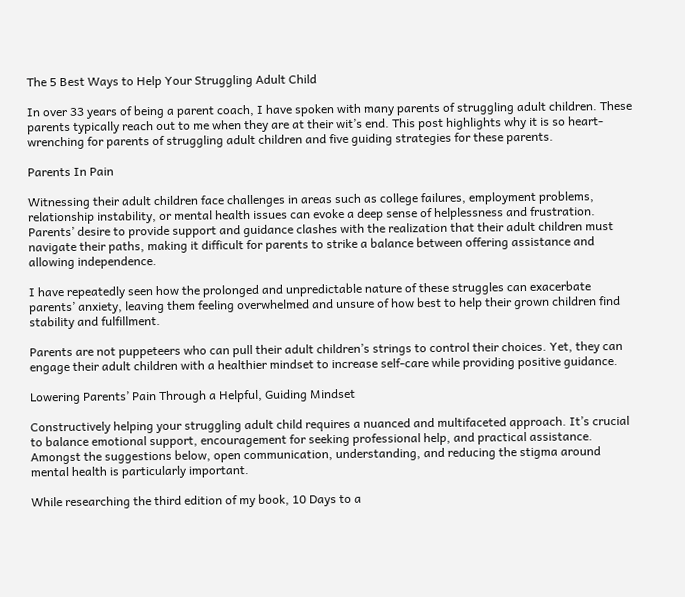The 5 Best Ways to Help Your Struggling Adult Child

In over 33 years of being a parent coach, I have spoken with many parents of struggling adult children. These parents typically reach out to me when they are at their wit’s end. This post highlights why it is so heart-wrenching for parents of struggling adult children and five guiding strategies for these parents.

Parents In Pain

Witnessing their adult children face challenges in areas such as college failures, employment problems, relationship instability, or mental health issues can evoke a deep sense of helplessness and frustration. Parents’ desire to provide support and guidance clashes with the realization that their adult children must navigate their paths, making it difficult for parents to strike a balance between offering assistance and allowing independence.

I have repeatedly seen how the prolonged and unpredictable nature of these struggles can exacerbate parents’ anxiety, leaving them feeling overwhelmed and unsure of how best to help their grown children find stability and fulfillment.

Parents are not puppeteers who can pull their adult children’s strings to control their choices. Yet, they can engage their adult children with a healthier mindset to increase self-care while providing positive guidance.

Lowering Parents’ Pain Through a Helpful, Guiding Mindset

Constructively helping your struggling adult child requires a nuanced and multifaceted approach. It’s crucial to balance emotional support, encouragement for seeking professional help, and practical assistance. Amongst the suggestions below, open communication, understanding, and reducing the stigma around mental health is particularly important.

While researching the third edition of my book, 10 Days to a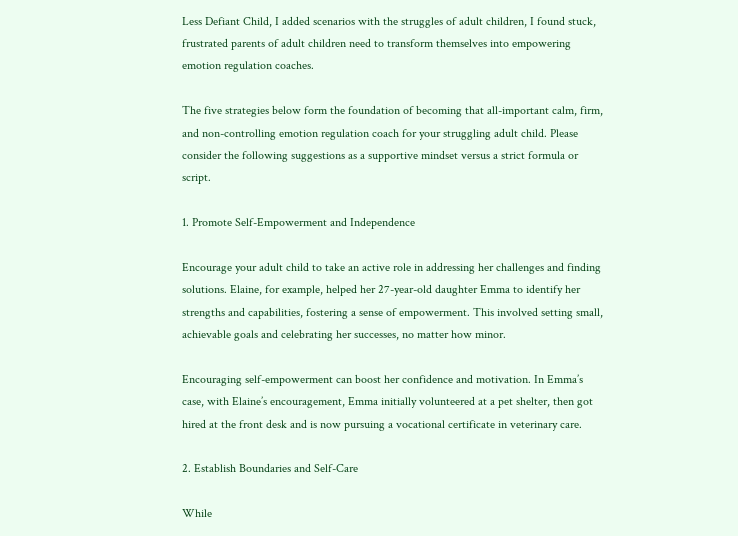Less Defiant Child, I added scenarios with the struggles of adult children, I found stuck, frustrated parents of adult children need to transform themselves into empowering emotion regulation coaches.

The five strategies below form the foundation of becoming that all-important calm, firm, and non-controlling emotion regulation coach for your struggling adult child. Please consider the following suggestions as a supportive mindset versus a strict formula or script.

1. Promote Self-Empowerment and Independence

Encourage your adult child to take an active role in addressing her challenges and finding solutions. Elaine, for example, helped her 27-year-old daughter Emma to identify her strengths and capabilities, fostering a sense of empowerment. This involved setting small, achievable goals and celebrating her successes, no matter how minor.

Encouraging self-empowerment can boost her confidence and motivation. In Emma’s case, with Elaine’s encouragement, Emma initially volunteered at a pet shelter, then got hired at the front desk and is now pursuing a vocational certificate in veterinary care.

2. Establish Boundaries and Self-Care

While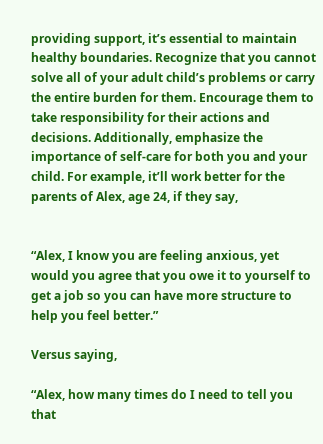providing support, it’s essential to maintain healthy boundaries. Recognize that you cannot solve all of your adult child’s problems or carry the entire burden for them. Encourage them to take responsibility for their actions and decisions. Additionally, emphasize the importance of self-care for both you and your child. For example, it’ll work better for the parents of Alex, age 24, if they say,


“Alex, I know you are feeling anxious, yet would you agree that you owe it to yourself to get a job so you can have more structure to help you feel better.”

Versus saying,

“Alex, how many times do I need to tell you that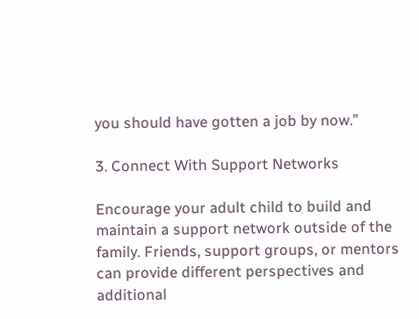you should have gotten a job by now.”

3. Connect With Support Networks

Encourage your adult child to build and maintain a support network outside of the family. Friends, support groups, or mentors can provide different perspectives and additional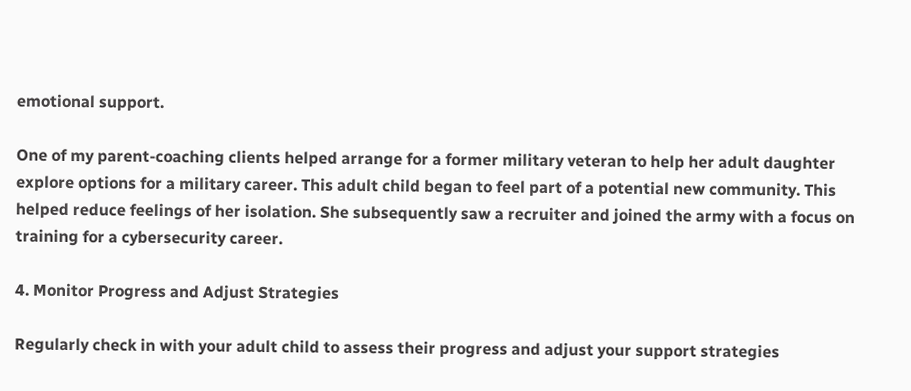emotional support.

One of my parent-coaching clients helped arrange for a former military veteran to help her adult daughter explore options for a military career. This adult child began to feel part of a potential new community. This helped reduce feelings of her isolation. She subsequently saw a recruiter and joined the army with a focus on training for a cybersecurity career.

4. Monitor Progress and Adjust Strategies

Regularly check in with your adult child to assess their progress and adjust your support strategies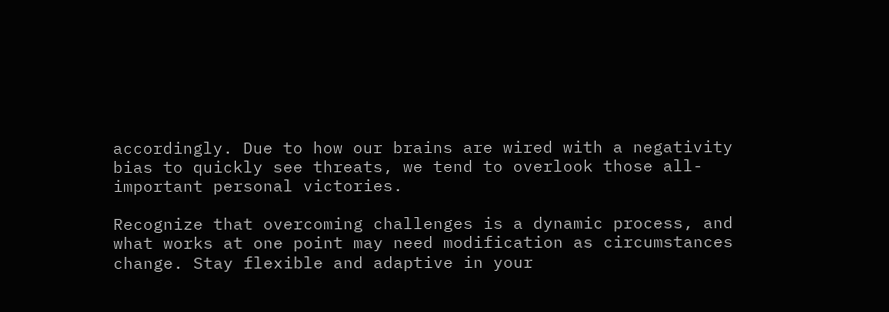accordingly. Due to how our brains are wired with a negativity bias to quickly see threats, we tend to overlook those all-important personal victories.

Recognize that overcoming challenges is a dynamic process, and what works at one point may need modification as circumstances change. Stay flexible and adaptive in your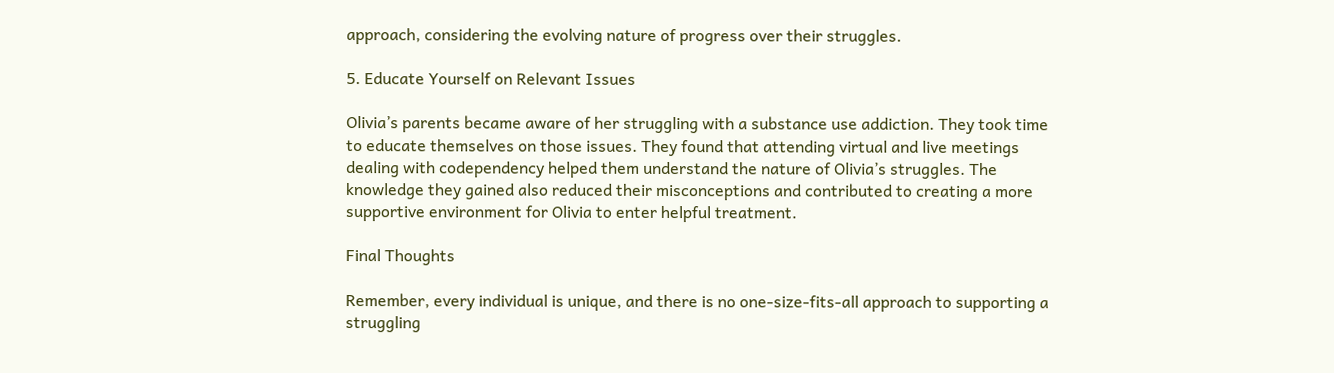approach, considering the evolving nature of progress over their struggles.

5. Educate Yourself on Relevant Issues

Olivia’s parents became aware of her struggling with a substance use addiction. They took time to educate themselves on those issues. They found that attending virtual and live meetings dealing with codependency helped them understand the nature of Olivia’s struggles. The knowledge they gained also reduced their misconceptions and contributed to creating a more supportive environment for Olivia to enter helpful treatment.

Final Thoughts

Remember, every individual is unique, and there is no one-size-fits-all approach to supporting a struggling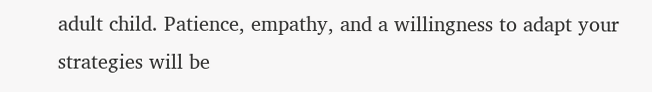adult child. Patience, empathy, and a willingness to adapt your strategies will be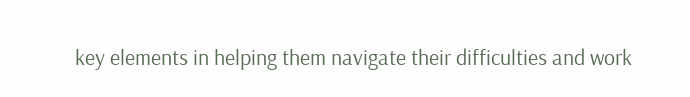key elements in helping them navigate their difficulties and work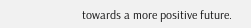towards a more positive future.